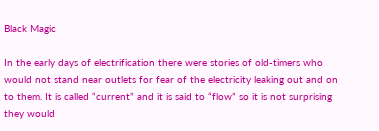Black Magic

In the early days of electrification there were stories of old-timers who would not stand near outlets for fear of the electricity leaking out and on to them. It is called “current” and it is said to “flow” so it is not surprising they would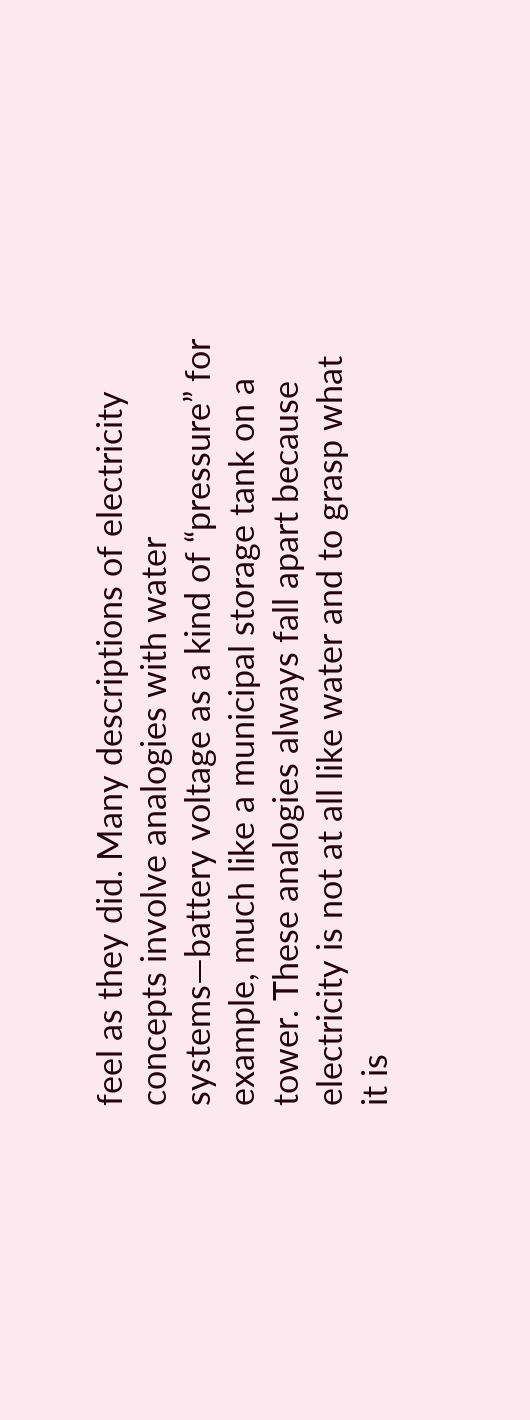feel as they did. Many descriptions of electricity concepts involve analogies with water systems—battery voltage as a kind of “pressure” for example, much like a municipal storage tank on a tower. These analogies always fall apart because electricity is not at all like water and to grasp what it is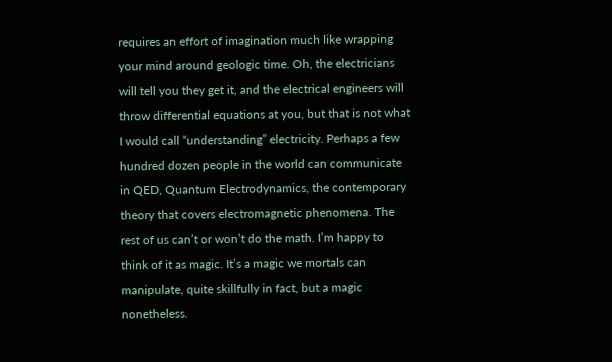requires an effort of imagination much like wrapping your mind around geologic time. Oh, the electricians will tell you they get it, and the electrical engineers will throw differential equations at you, but that is not what I would call “understanding” electricity. Perhaps a few hundred dozen people in the world can communicate in QED, Quantum Electrodynamics, the contemporary theory that covers electromagnetic phenomena. The rest of us can’t or won’t do the math. I’m happy to think of it as magic. It’s a magic we mortals can manipulate, quite skillfully in fact, but a magic nonetheless.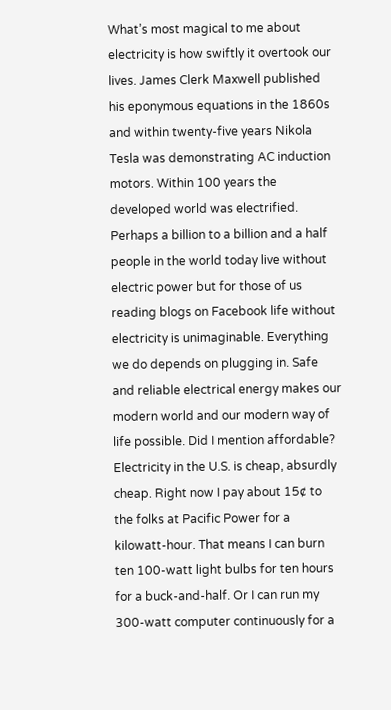What’s most magical to me about electricity is how swiftly it overtook our lives. James Clerk Maxwell published his eponymous equations in the 1860s and within twenty-five years Nikola Tesla was demonstrating AC induction motors. Within 100 years the developed world was electrified. Perhaps a billion to a billion and a half people in the world today live without electric power but for those of us reading blogs on Facebook life without electricity is unimaginable. Everything we do depends on plugging in. Safe and reliable electrical energy makes our modern world and our modern way of life possible. Did I mention affordable? Electricity in the U.S. is cheap, absurdly cheap. Right now I pay about 15¢ to the folks at Pacific Power for a kilowatt-hour. That means I can burn ten 100-watt light bulbs for ten hours for a buck-and-half. Or I can run my 300-watt computer continuously for a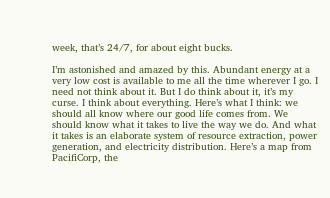week, that’s 24/7, for about eight bucks.

I’m astonished and amazed by this. Abundant energy at a very low cost is available to me all the time wherever I go. I need not think about it. But I do think about it, it’s my curse. I think about everything. Here’s what I think: we should all know where our good life comes from. We should know what it takes to live the way we do. And what it takes is an elaborate system of resource extraction, power generation, and electricity distribution. Here’s a map from PacifiCorp, the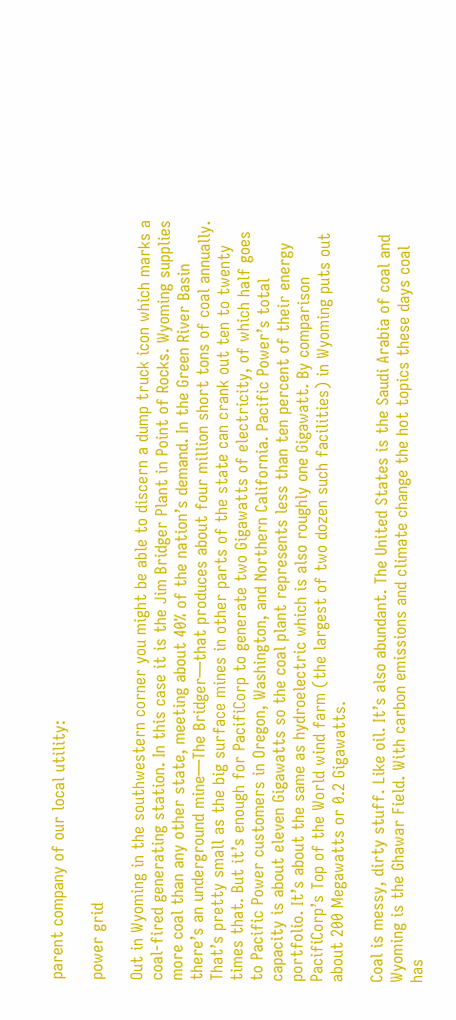parent company of our local utility:

power grid

Out in Wyoming in the southwestern corner you might be able to discern a dump truck icon which marks a coal-fired generating station. In this case it is the Jim Bridger Plant in Point of Rocks. Wyoming supplies more coal than any other state, meeting about 40% of the nation’s demand. In the Green River Basin there’s an underground mine—The Bridger—that produces about four million short tons of coal annually. That’s pretty small as the big surface mines in other parts of the state can crank out ten to twenty times that. But it’s enough for PacifiCorp to generate two Gigawatts of electricity, of which half goes to Pacific Power customers in Oregon, Washington, and Northern California. Pacific Power’s total capacity is about eleven Gigawatts so the coal plant represents less than ten percent of their energy portfolio. It’s about the same as hydroelectric which is also roughly one Gigawatt. By comparison PacifiCorp’s Top of the World wind farm (the largest of two dozen such facilities) in Wyoming puts out about 200 Megawatts or 0.2 Gigawatts.

Coal is messy, dirty stuff. Like oil. It’s also abundant. The United States is the Saudi Arabia of coal and Wyoming is the Ghawar Field. With carbon emissions and climate change the hot topics these days coal has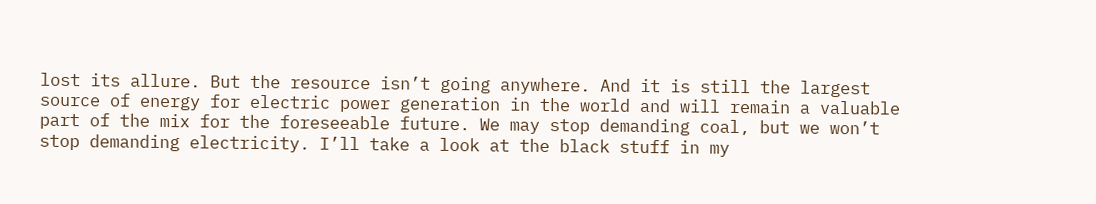lost its allure. But the resource isn’t going anywhere. And it is still the largest source of energy for electric power generation in the world and will remain a valuable part of the mix for the foreseeable future. We may stop demanding coal, but we won’t stop demanding electricity. I’ll take a look at the black stuff in my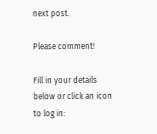next post.

Please comment!

Fill in your details below or click an icon to log in: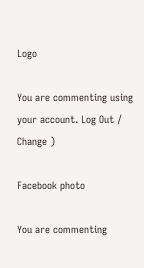Logo

You are commenting using your account. Log Out /  Change )

Facebook photo

You are commenting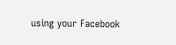using your Facebook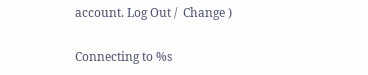account. Log Out /  Change )

Connecting to %s